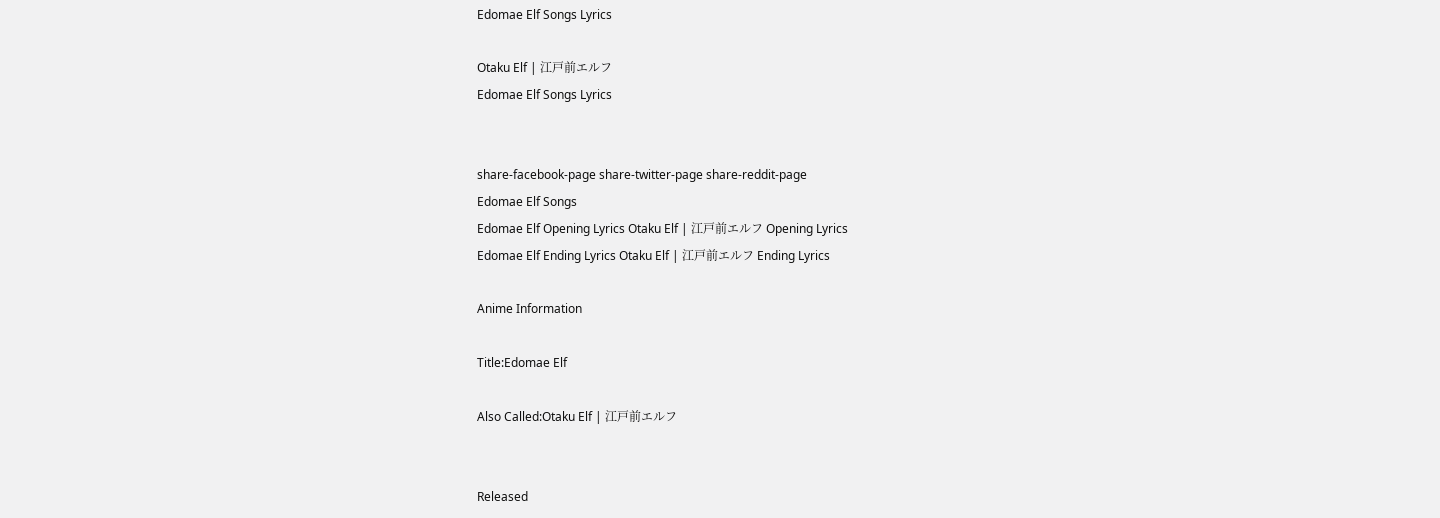Edomae Elf Songs Lyrics

Otaku Elf | 江戸前エルフ
Edomae Elf Songs Lyrics


share-facebook-page share-twitter-page share-reddit-page
Edomae Elf Songs
Edomae Elf Opening Lyrics Otaku Elf | 江戸前エルフ Opening Lyrics
Edomae Elf Ending Lyrics Otaku Elf | 江戸前エルフ Ending Lyrics

Anime Information

Title:Edomae Elf

Also Called:Otaku Elf | 江戸前エルフ


Released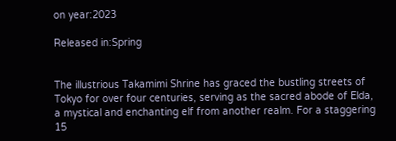on year:2023

Released in:Spring


The illustrious Takamimi Shrine has graced the bustling streets of Tokyo for over four centuries, serving as the sacred abode of Elda, a mystical and enchanting elf from another realm. For a staggering 15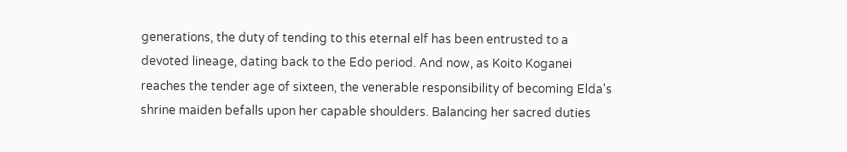generations, the duty of tending to this eternal elf has been entrusted to a devoted lineage, dating back to the Edo period. And now, as Koito Koganei reaches the tender age of sixteen, the venerable responsibility of becoming Elda's shrine maiden befalls upon her capable shoulders. Balancing her sacred duties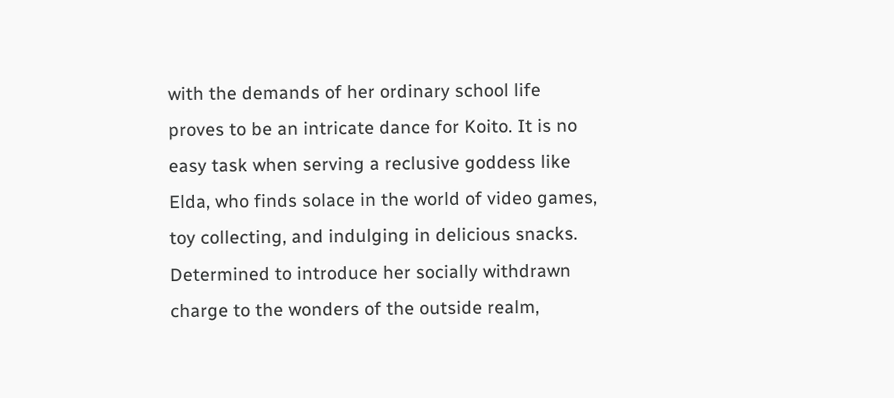with the demands of her ordinary school life proves to be an intricate dance for Koito. It is no easy task when serving a reclusive goddess like Elda, who finds solace in the world of video games, toy collecting, and indulging in delicious snacks. Determined to introduce her socially withdrawn charge to the wonders of the outside realm,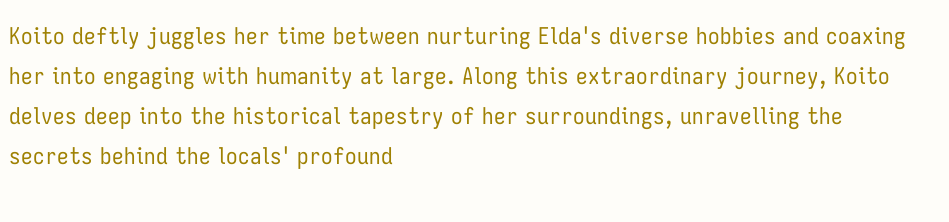Koito deftly juggles her time between nurturing Elda's diverse hobbies and coaxing her into engaging with humanity at large. Along this extraordinary journey, Koito delves deep into the historical tapestry of her surroundings, unravelling the secrets behind the locals' profound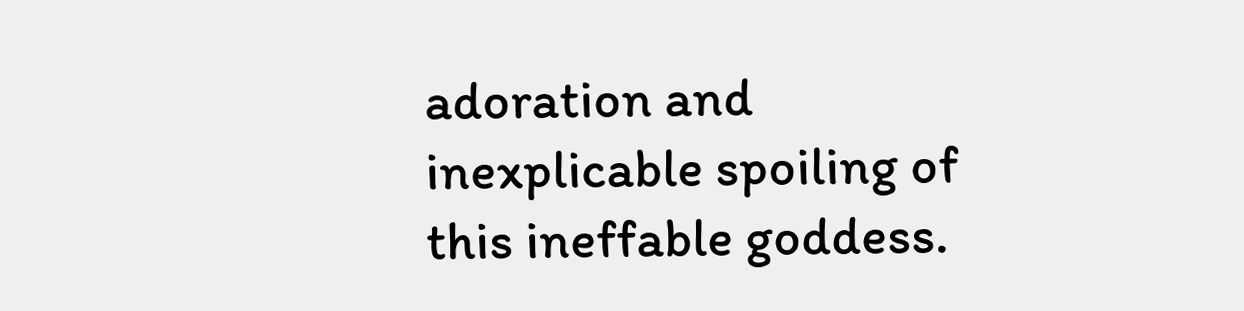adoration and inexplicable spoiling of this ineffable goddess.